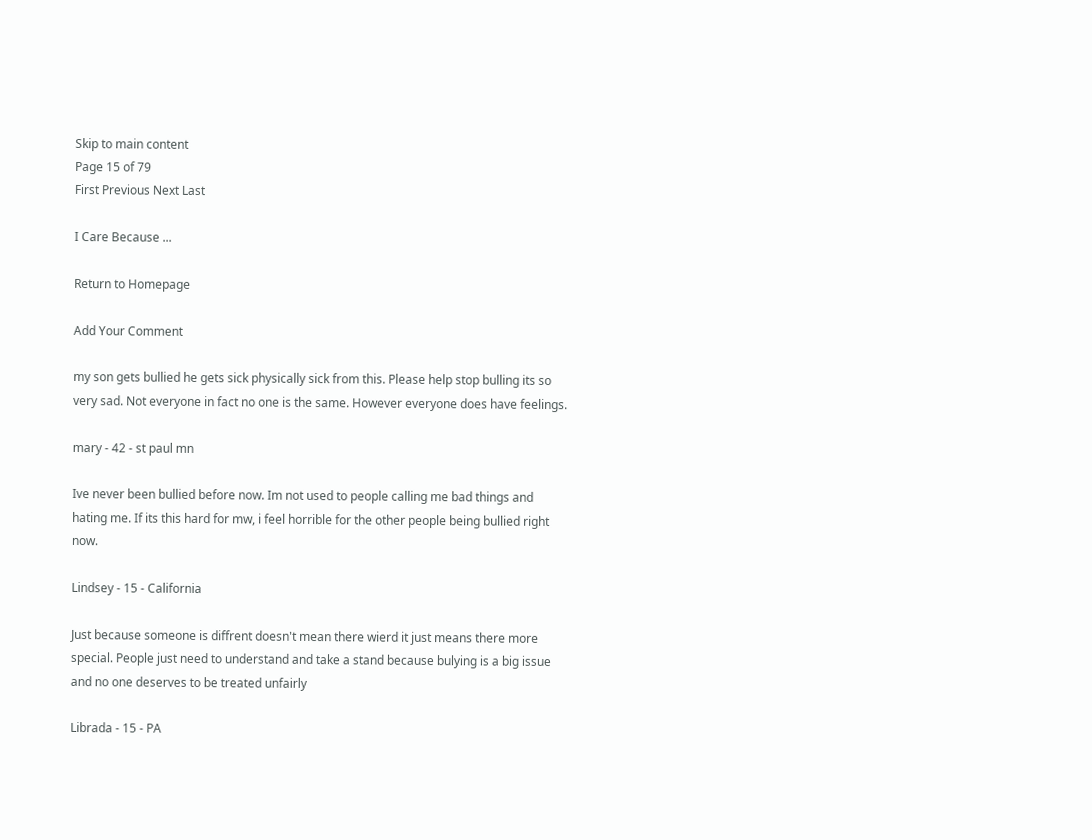Skip to main content
Page 15 of 79
First Previous Next Last

I Care Because ...

Return to Homepage

Add Your Comment

my son gets bullied he gets sick physically sick from this. Please help stop bulling its so very sad. Not everyone in fact no one is the same. However everyone does have feelings.

mary - 42 - st paul mn

Ive never been bullied before now. Im not used to people calling me bad things and hating me. If its this hard for mw, i feel horrible for the other people being bullied right now.

Lindsey - 15 - California

Just because someone is diffrent doesn't mean there wierd it just means there more special. People just need to understand and take a stand because bulying is a big issue and no one deserves to be treated unfairly

Librada - 15 - PA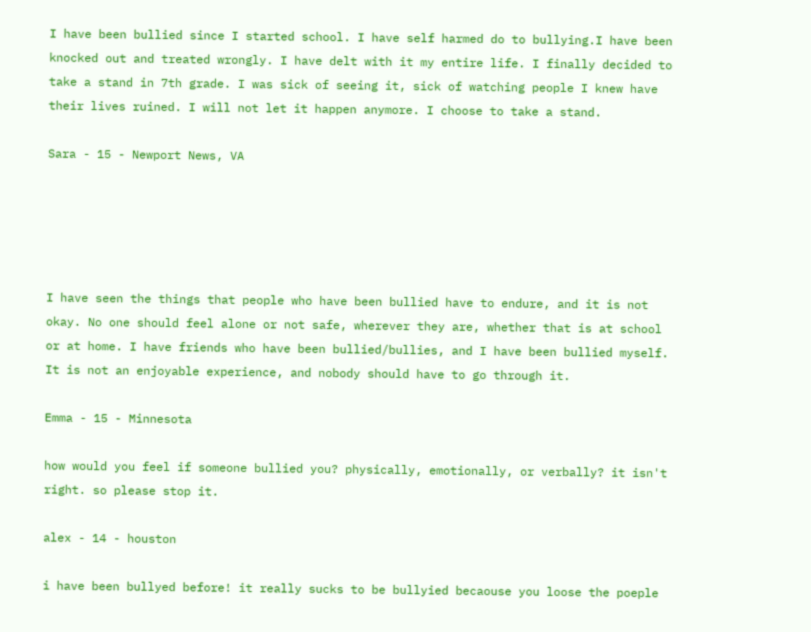I have been bullied since I started school. I have self harmed do to bullying.I have been knocked out and treated wrongly. I have delt with it my entire life. I finally decided to take a stand in 7th grade. I was sick of seeing it, sick of watching people I knew have their lives ruined. I will not let it happen anymore. I choose to take a stand.

Sara - 15 - Newport News, VA





I have seen the things that people who have been bullied have to endure, and it is not okay. No one should feel alone or not safe, wherever they are, whether that is at school or at home. I have friends who have been bullied/bullies, and I have been bullied myself. It is not an enjoyable experience, and nobody should have to go through it.

Emma - 15 - Minnesota

how would you feel if someone bullied you? physically, emotionally, or verbally? it isn't right. so please stop it.

alex - 14 - houston

i have been bullyed before! it really sucks to be bullyied becaouse you loose the poeple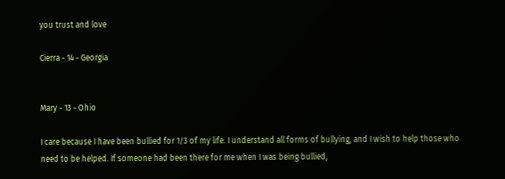you trust and love

Cierra - 14 - Georgia


Mary - 13 - Ohio

I care because I have been bullied for 1/3 of my life. I understand all forms of bullying, and I wish to help those who need to be helped. If someone had been there for me when I was being bullied,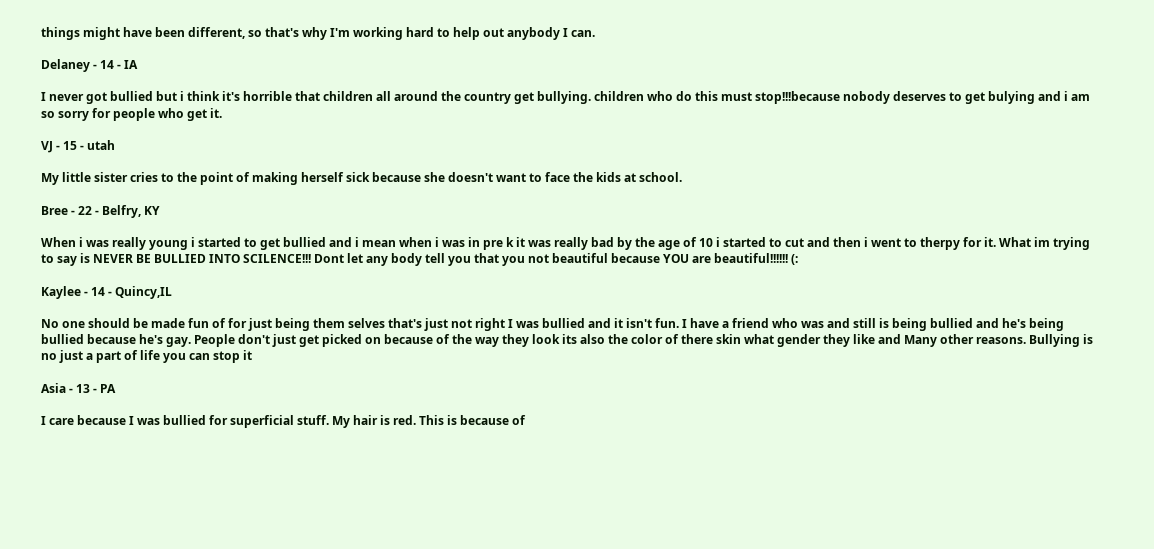things might have been different, so that's why I'm working hard to help out anybody I can.

Delaney - 14 - IA

I never got bullied but i think it's horrible that children all around the country get bullying. children who do this must stop!!!because nobody deserves to get bulying and i am so sorry for people who get it.

VJ - 15 - utah

My little sister cries to the point of making herself sick because she doesn't want to face the kids at school.

Bree - 22 - Belfry, KY

When i was really young i started to get bullied and i mean when i was in pre k it was really bad by the age of 10 i started to cut and then i went to therpy for it. What im trying to say is NEVER BE BULLIED INTO SCILENCE!!! Dont let any body tell you that you not beautiful because YOU are beautiful!!!!!! (:

Kaylee - 14 - Quincy,IL

No one should be made fun of for just being them selves that's just not right I was bullied and it isn't fun. I have a friend who was and still is being bullied and he's being bullied because he's gay. People don't just get picked on because of the way they look its also the color of there skin what gender they like and Many other reasons. Bullying is no just a part of life you can stop it

Asia - 13 - PA

I care because I was bullied for superficial stuff. My hair is red. This is because of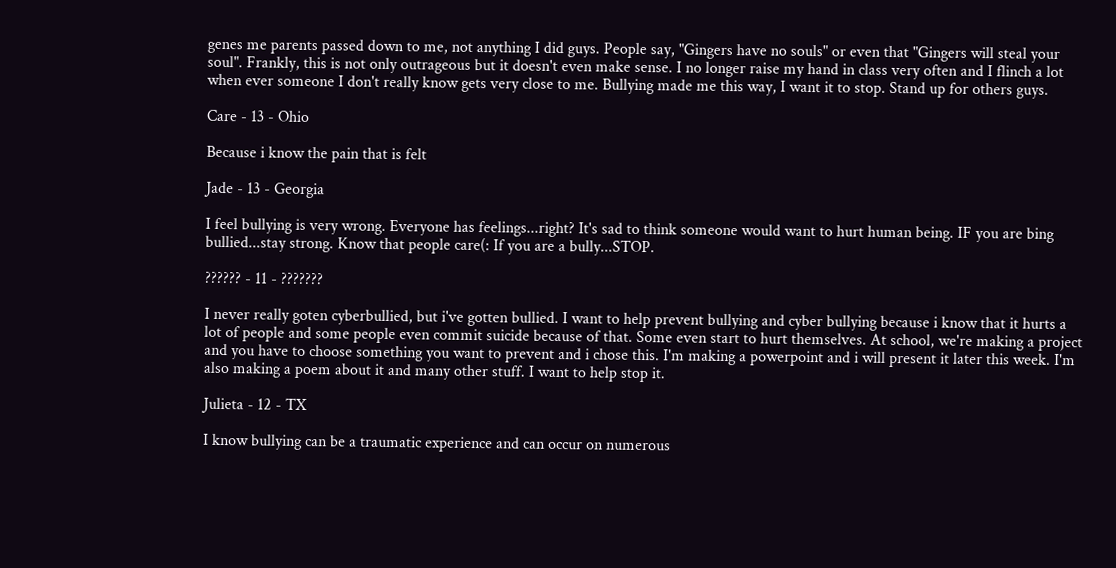genes me parents passed down to me, not anything I did guys. People say, "Gingers have no souls" or even that "Gingers will steal your soul". Frankly, this is not only outrageous but it doesn't even make sense. I no longer raise my hand in class very often and I flinch a lot when ever someone I don't really know gets very close to me. Bullying made me this way, I want it to stop. Stand up for others guys.

Care - 13 - Ohio

Because i know the pain that is felt

Jade - 13 - Georgia

I feel bullying is very wrong. Everyone has feelings...right? It's sad to think someone would want to hurt human being. IF you are bing bullied...stay strong. Know that people care(: If you are a bully...STOP.

?????? - 11 - ???????

I never really goten cyberbullied, but i've gotten bullied. I want to help prevent bullying and cyber bullying because i know that it hurts a lot of people and some people even commit suicide because of that. Some even start to hurt themselves. At school, we're making a project and you have to choose something you want to prevent and i chose this. I'm making a powerpoint and i will present it later this week. I'm also making a poem about it and many other stuff. I want to help stop it.

Julieta - 12 - TX

I know bullying can be a traumatic experience and can occur on numerous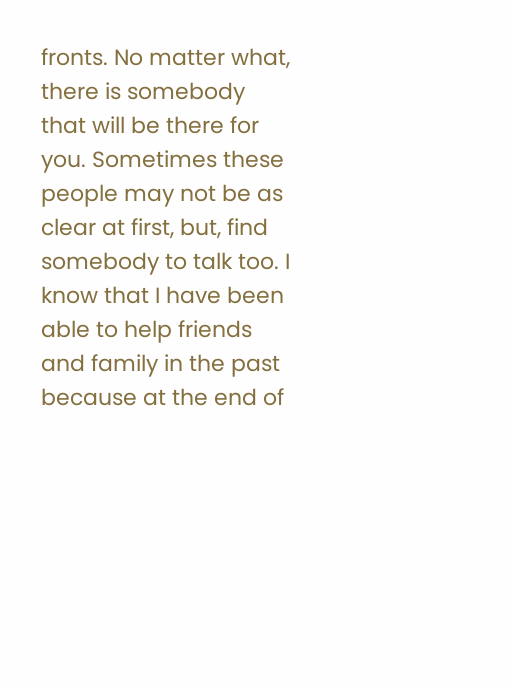fronts. No matter what, there is somebody that will be there for you. Sometimes these people may not be as clear at first, but, find somebody to talk too. I know that I have been able to help friends and family in the past because at the end of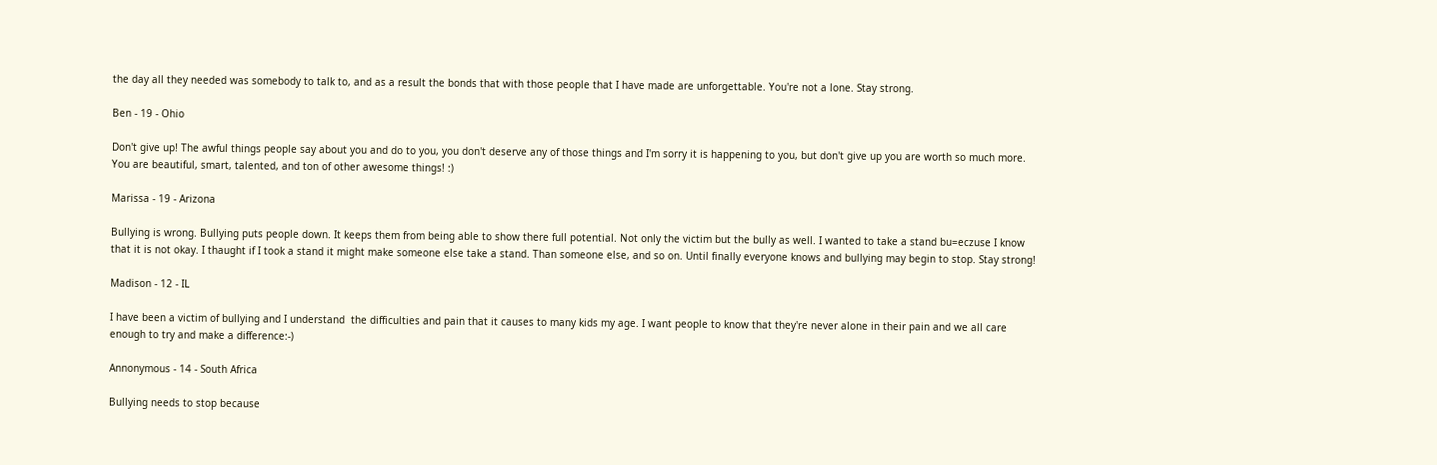the day all they needed was somebody to talk to, and as a result the bonds that with those people that I have made are unforgettable. You're not a lone. Stay strong.

Ben - 19 - Ohio

Don't give up! The awful things people say about you and do to you, you don't deserve any of those things and I'm sorry it is happening to you, but don't give up you are worth so much more. You are beautiful, smart, talented, and ton of other awesome things! :)

Marissa - 19 - Arizona

Bullying is wrong. Bullying puts people down. It keeps them from being able to show there full potential. Not only the victim but the bully as well. I wanted to take a stand bu=eczuse I know that it is not okay. I thaught if I took a stand it might make someone else take a stand. Than someone else, and so on. Until finally everyone knows and bullying may begin to stop. Stay strong!

Madison - 12 - IL

I have been a victim of bullying and I understand  the difficulties and pain that it causes to many kids my age. I want people to know that they're never alone in their pain and we all care enough to try and make a difference:-)

Annonymous - 14 - South Africa

Bullying needs to stop because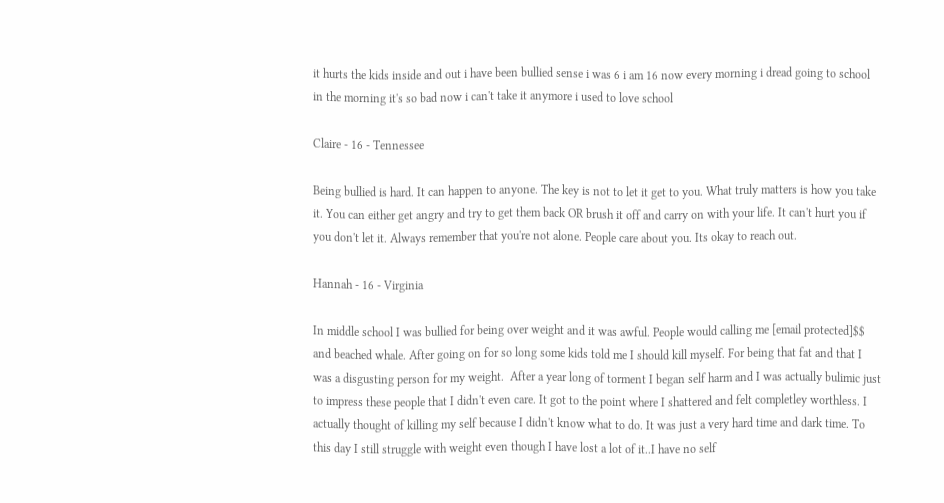it hurts the kids inside and out i have been bullied sense i was 6 i am 16 now every morning i dread going to school in the morning it's so bad now i can't take it anymore i used to love school

Claire - 16 - Tennessee

Being bullied is hard. It can happen to anyone. The key is not to let it get to you. What truly matters is how you take it. You can either get angry and try to get them back OR brush it off and carry on with your life. It can't hurt you if you don't let it. Always remember that you're not alone. People care about you. Its okay to reach out.

Hannah - 16 - Virginia

In middle school I was bullied for being over weight and it was awful. People would calling me [email protected]$$ and beached whale. After going on for so long some kids told me I should kill myself. For being that fat and that I was a disgusting person for my weight.  After a year long of torment I began self harm and I was actually bulimic just to impress these people that I didn't even care. It got to the point where I shattered and felt completley worthless. I actually thought of killing my self because I didn't know what to do. It was just a very hard time and dark time. To this day I still struggle with weight even though I have lost a lot of it..I have no self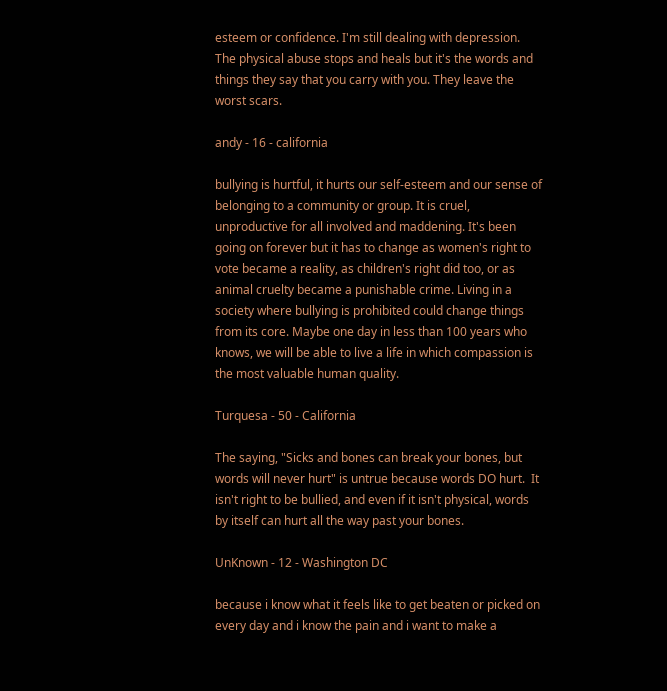esteem or confidence. I'm still dealing with depression. The physical abuse stops and heals but it's the words and things they say that you carry with you. They leave the worst scars.

andy - 16 - california

bullying is hurtful, it hurts our self-esteem and our sense of belonging to a community or group. It is cruel, unproductive for all involved and maddening. It's been going on forever but it has to change as women's right to vote became a reality, as children's right did too, or as animal cruelty became a punishable crime. Living in a society where bullying is prohibited could change things from its core. Maybe one day in less than 100 years who knows, we will be able to live a life in which compassion is the most valuable human quality.

Turquesa - 50 - California

The saying, "Sicks and bones can break your bones, but words will never hurt" is untrue because words DO hurt.  It isn't right to be bullied, and even if it isn't physical, words by itself can hurt all the way past your bones.

UnKnown - 12 - Washington DC

because i know what it feels like to get beaten or picked on every day and i know the pain and i want to make a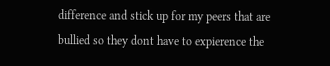difference and stick up for my peers that are bullied so they dont have to expierence the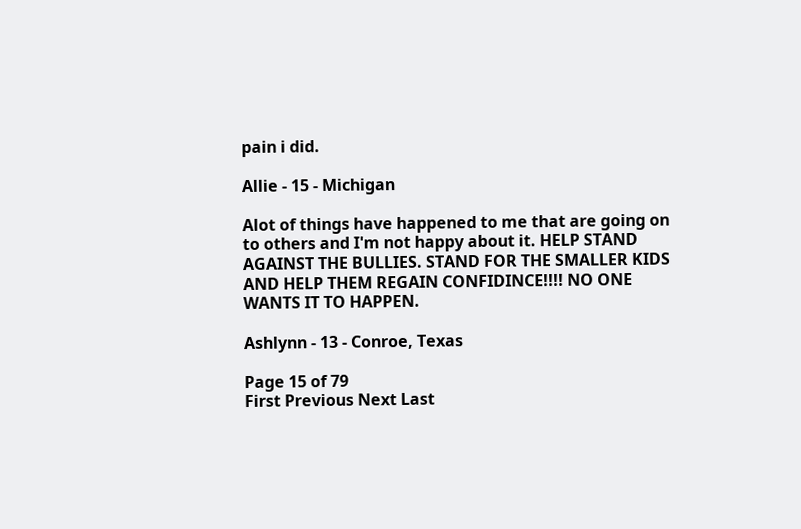pain i did.

Allie - 15 - Michigan

Alot of things have happened to me that are going on to others and I'm not happy about it. HELP STAND AGAINST THE BULLIES. STAND FOR THE SMALLER KIDS AND HELP THEM REGAIN CONFIDINCE!!!! NO ONE WANTS IT TO HAPPEN.

Ashlynn - 13 - Conroe, Texas

Page 15 of 79
First Previous Next Last